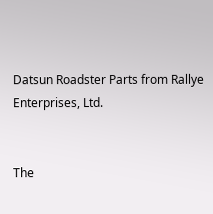Datsun Roadster Parts from Rallye Enterprises, Ltd.


The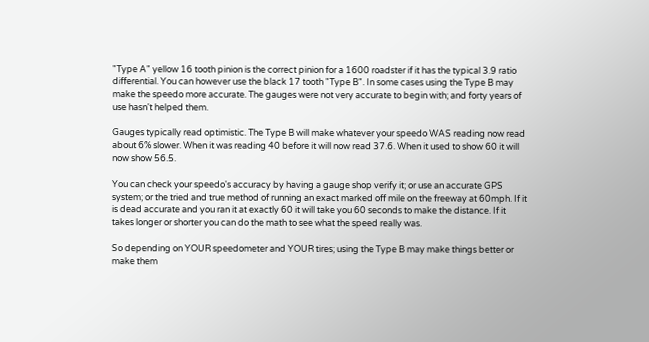"Type A" yellow 16 tooth pinion is the correct pinion for a 1600 roadster if it has the typical 3.9 ratio differential. You can however use the black 17 tooth "Type B". In some cases using the Type B may make the speedo more accurate. The gauges were not very accurate to begin with; and forty years of use hasn't helped them.

Gauges typically read optimistic. The Type B will make whatever your speedo WAS reading now read about 6% slower. When it was reading 40 before it will now read 37.6. When it used to show 60 it will now show 56.5.

You can check your speedo's accuracy by having a gauge shop verify it; or use an accurate GPS system; or the tried and true method of running an exact marked off mile on the freeway at 60mph. If it is dead accurate and you ran it at exactly 60 it will take you 60 seconds to make the distance. If it takes longer or shorter you can do the math to see what the speed really was.

So depending on YOUR speedometer and YOUR tires; using the Type B may make things better or make them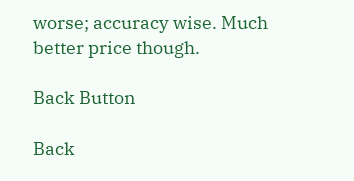worse; accuracy wise. Much better price though.

Back Button

Back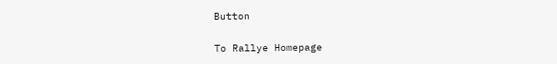Button

To Rallye Homepage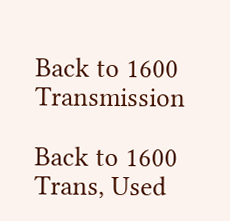Back to 1600 Transmission

Back to 1600 Trans, Used